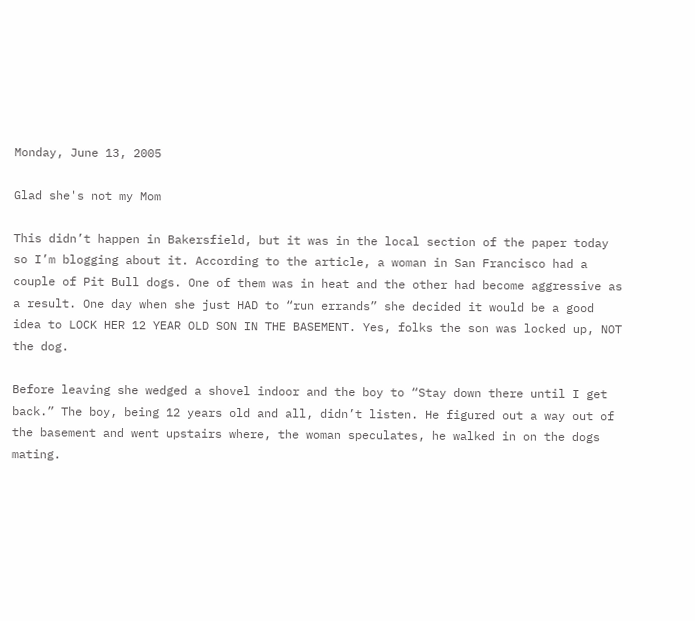Monday, June 13, 2005

Glad she's not my Mom

This didn’t happen in Bakersfield, but it was in the local section of the paper today so I’m blogging about it. According to the article, a woman in San Francisco had a couple of Pit Bull dogs. One of them was in heat and the other had become aggressive as a result. One day when she just HAD to “run errands” she decided it would be a good idea to LOCK HER 12 YEAR OLD SON IN THE BASEMENT. Yes, folks the son was locked up, NOT the dog.

Before leaving she wedged a shovel indoor and the boy to “Stay down there until I get back.” The boy, being 12 years old and all, didn’t listen. He figured out a way out of the basement and went upstairs where, the woman speculates, he walked in on the dogs mating.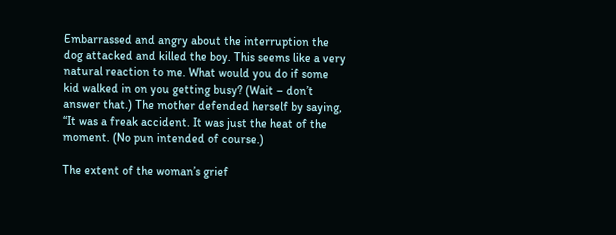Embarrassed and angry about the interruption the dog attacked and killed the boy. This seems like a very natural reaction to me. What would you do if some kid walked in on you getting busy? (Wait – don’t answer that.) The mother defended herself by saying, “It was a freak accident. It was just the heat of the moment. (No pun intended of course.)

The extent of the woman’s grief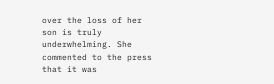over the loss of her son is truly underwhelming. She commented to the press that it was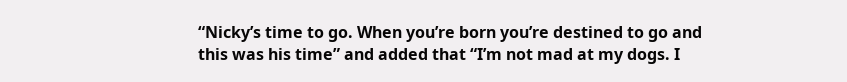“Nicky’s time to go. When you’re born you’re destined to go and this was his time” and added that “I’m not mad at my dogs. I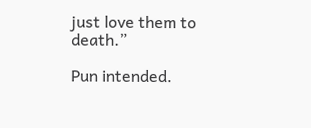just love them to death.”

Pun intended.